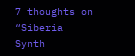7 thoughts on “Siberia Synth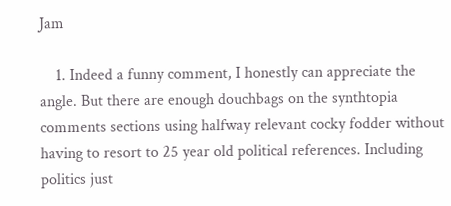Jam

    1. Indeed a funny comment, I honestly can appreciate the angle. But there are enough douchbags on the synthtopia comments sections using halfway relevant cocky fodder without having to resort to 25 year old political references. Including politics just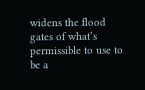widens the flood gates of what’s permissible to use to be a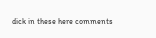dick in these here comments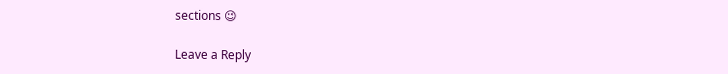sections 😉

Leave a Reply